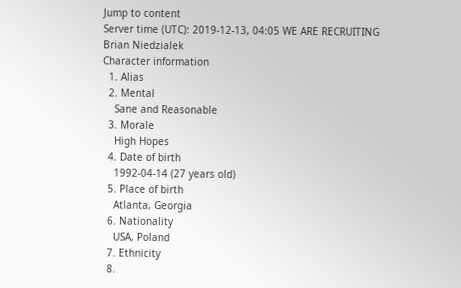Jump to content
Server time (UTC): 2019-12-13, 04:05 WE ARE RECRUITING
Brian Niedzialek
Character information
  1. Alias
  2. Mental
    Sane and Reasonable
  3. Morale
    High Hopes
  4. Date of birth
    1992-04-14 (27 years old)
  5. Place of birth
    Atlanta, Georgia
  6. Nationality
    USA, Poland
  7. Ethnicity
  8.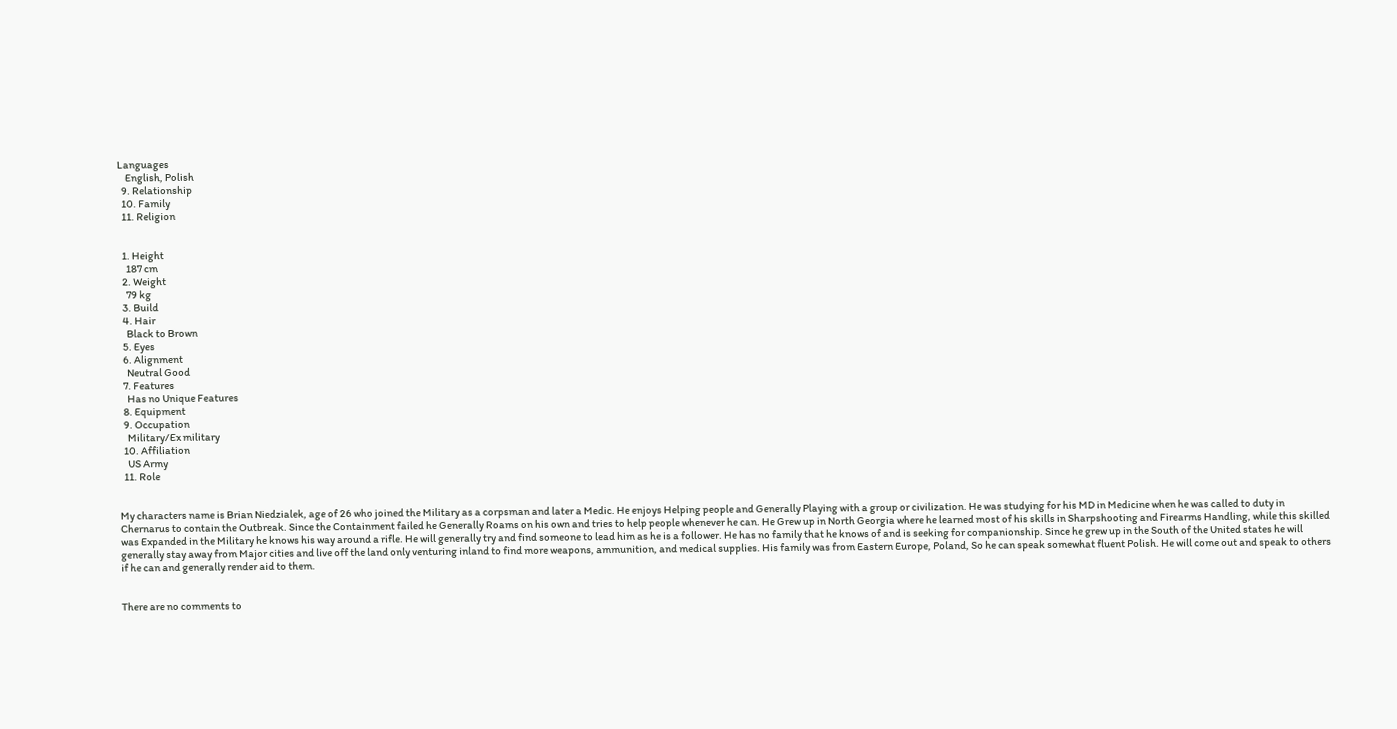Languages
    English, Polish
  9. Relationship
  10. Family
  11. Religion


  1. Height
    187 cm
  2. Weight
    79 kg
  3. Build
  4. Hair
    Black to Brown
  5. Eyes
  6. Alignment
    Neutral Good
  7. Features
    Has no Unique Features
  8. Equipment
  9. Occupation
    Military/Ex military
  10. Affiliation
    US Army
  11. Role


My characters name is Brian Niedzialek, age of 26 who joined the Military as a corpsman and later a Medic. He enjoys Helping people and Generally Playing with a group or civilization. He was studying for his MD in Medicine when he was called to duty in Chernarus to contain the Outbreak. Since the Containment failed he Generally Roams on his own and tries to help people whenever he can. He Grew up in North Georgia where he learned most of his skills in Sharpshooting and Firearms Handling, while this skilled was Expanded in the Military he knows his way around a rifle. He will generally try and find someone to lead him as he is a follower. He has no family that he knows of and is seeking for companionship. Since he grew up in the South of the United states he will generally stay away from Major cities and live off the land only venturing inland to find more weapons, ammunition, and medical supplies. His family was from Eastern Europe, Poland, So he can speak somewhat fluent Polish. He will come out and speak to others if he can and generally render aid to them.


There are no comments to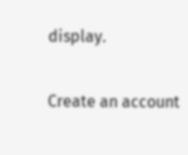display.

Create an account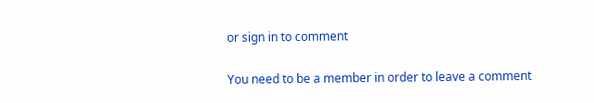or sign in to comment

You need to be a member in order to leave a comment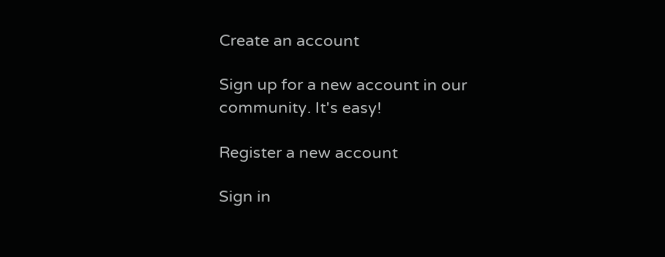Create an account

Sign up for a new account in our community. It's easy!

Register a new account

Sign in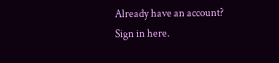Already have an account? Sign in here.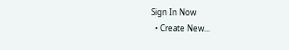Sign In Now
  • Create New...